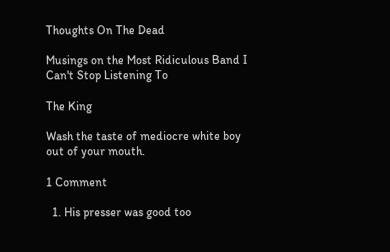Thoughts On The Dead

Musings on the Most Ridiculous Band I Can't Stop Listening To

The King

Wash the taste of mediocre white boy out of your mouth.

1 Comment

  1. His presser was good too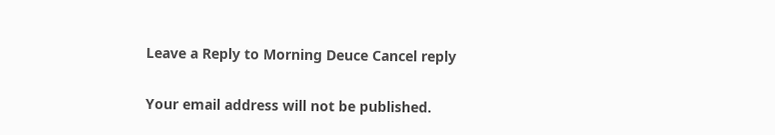Leave a Reply to Morning Deuce Cancel reply

Your email address will not be published.